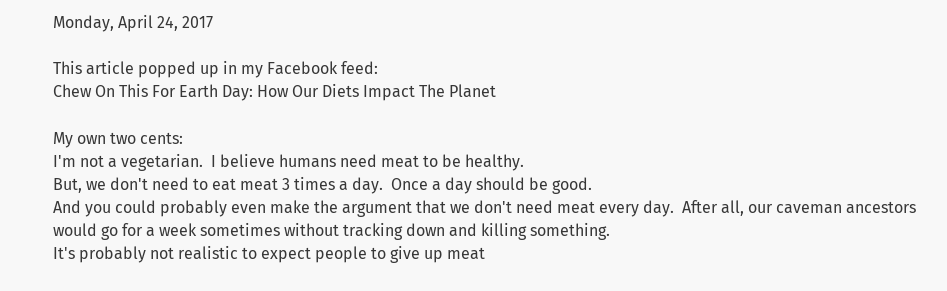Monday, April 24, 2017

This article popped up in my Facebook feed:
Chew On This For Earth Day: How Our Diets Impact The Planet

My own two cents:
I'm not a vegetarian.  I believe humans need meat to be healthy.
But, we don't need to eat meat 3 times a day.  Once a day should be good.
And you could probably even make the argument that we don't need meat every day.  After all, our caveman ancestors would go for a week sometimes without tracking down and killing something.
It's probably not realistic to expect people to give up meat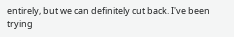entirely, but we can definitely cut back. I've been trying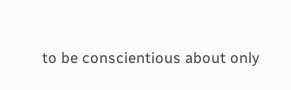to be conscientious about only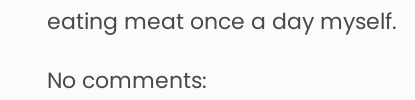eating meat once a day myself.

No comments: